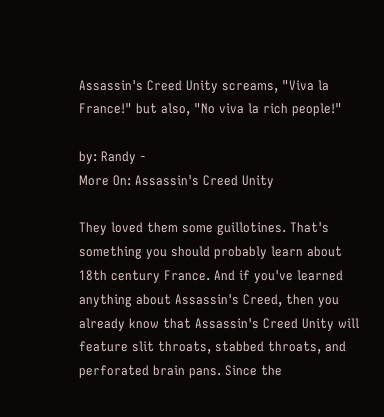Assassin's Creed Unity screams, "Viva la France!" but also, "No viva la rich people!"

by: Randy -
More On: Assassin's Creed Unity

They loved them some guillotines. That's something you should probably learn about 18th century France. And if you've learned anything about Assassin's Creed, then you already know that Assassin's Creed Unity will feature slit throats, stabbed throats, and perforated brain pans. Since the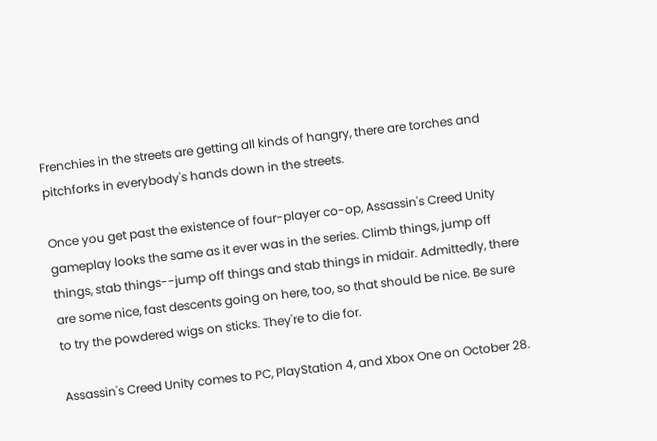Frenchies in the streets are getting all kinds of hangry, there are torches and pitchforks in everybody's hands down in the streets.

Once you get past the existence of four-player co-op, Assassin's Creed Unity gameplay looks the same as it ever was in the series. Climb things, jump off things, stab things--jump off things and stab things in midair. Admittedly, there are some nice, fast descents going on here, too, so that should be nice. Be sure to try the powdered wigs on sticks. They're to die for.

Assassin's Creed Unity comes to PC, PlayStation 4, and Xbox One on October 28.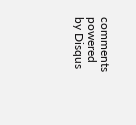comments powered by Disqus